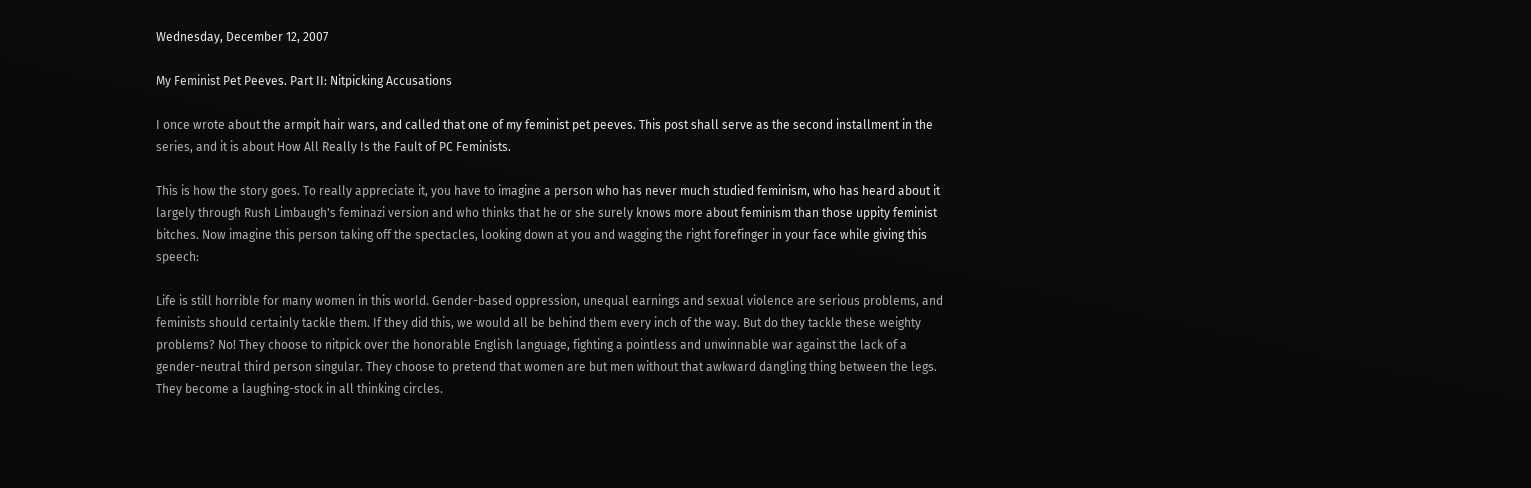Wednesday, December 12, 2007

My Feminist Pet Peeves. Part II: Nitpicking Accusations

I once wrote about the armpit hair wars, and called that one of my feminist pet peeves. This post shall serve as the second installment in the series, and it is about How All Really Is the Fault of PC Feminists.

This is how the story goes. To really appreciate it, you have to imagine a person who has never much studied feminism, who has heard about it largely through Rush Limbaugh's feminazi version and who thinks that he or she surely knows more about feminism than those uppity feminist bitches. Now imagine this person taking off the spectacles, looking down at you and wagging the right forefinger in your face while giving this speech:

Life is still horrible for many women in this world. Gender-based oppression, unequal earnings and sexual violence are serious problems, and feminists should certainly tackle them. If they did this, we would all be behind them every inch of the way. But do they tackle these weighty problems? No! They choose to nitpick over the honorable English language, fighting a pointless and unwinnable war against the lack of a gender-neutral third person singular. They choose to pretend that women are but men without that awkward dangling thing between the legs. They become a laughing-stock in all thinking circles.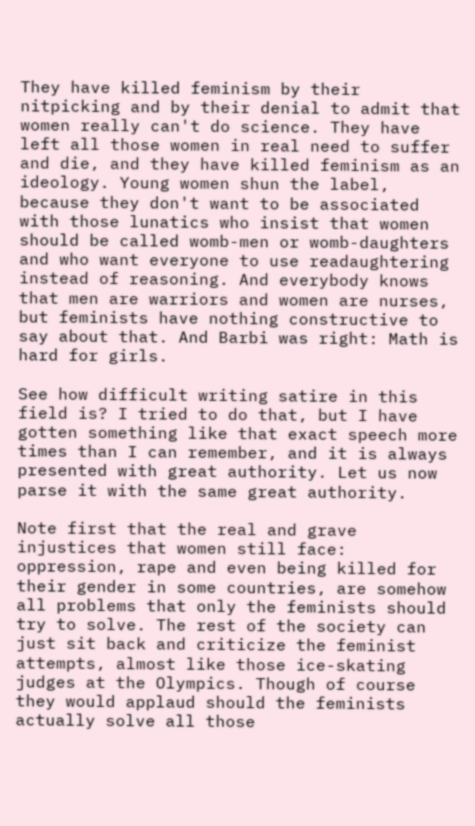They have killed feminism by their nitpicking and by their denial to admit that women really can't do science. They have left all those women in real need to suffer and die, and they have killed feminism as an ideology. Young women shun the label, because they don't want to be associated with those lunatics who insist that women should be called womb-men or womb-daughters and who want everyone to use readaughtering instead of reasoning. And everybody knows that men are warriors and women are nurses, but feminists have nothing constructive to say about that. And Barbi was right: Math is hard for girls.

See how difficult writing satire in this field is? I tried to do that, but I have gotten something like that exact speech more times than I can remember, and it is always presented with great authority. Let us now parse it with the same great authority.

Note first that the real and grave injustices that women still face: oppression, rape and even being killed for their gender in some countries, are somehow all problems that only the feminists should try to solve. The rest of the society can just sit back and criticize the feminist attempts, almost like those ice-skating judges at the Olympics. Though of course they would applaud should the feminists actually solve all those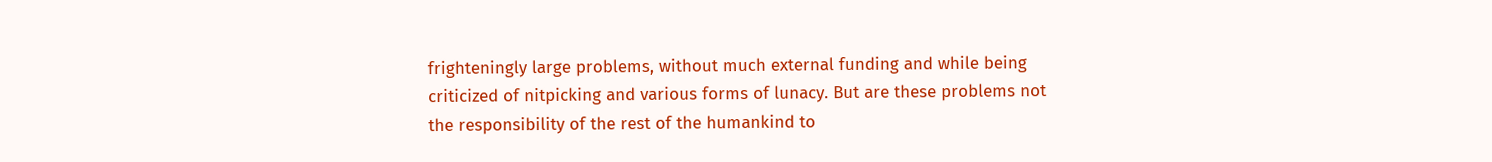frighteningly large problems, without much external funding and while being criticized of nitpicking and various forms of lunacy. But are these problems not the responsibility of the rest of the humankind to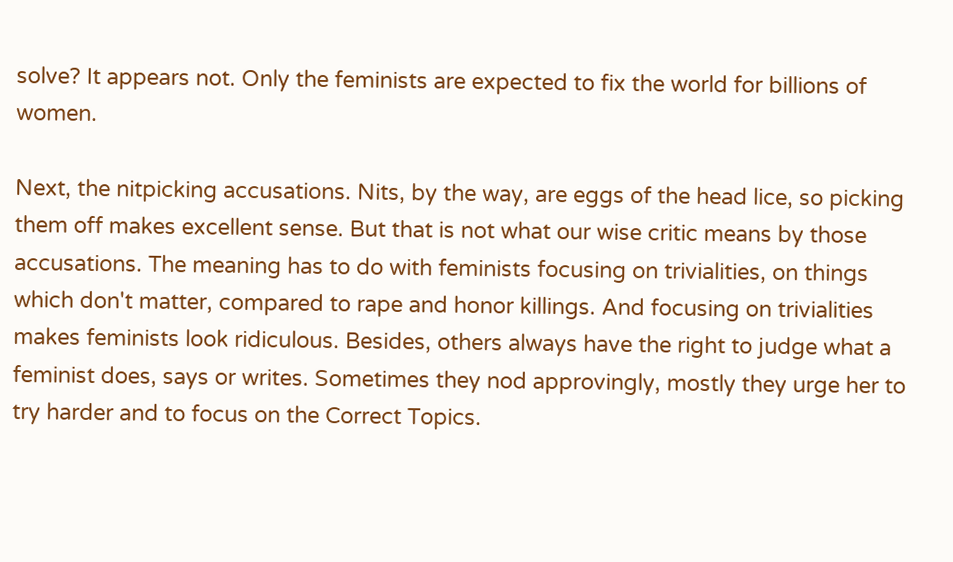solve? It appears not. Only the feminists are expected to fix the world for billions of women.

Next, the nitpicking accusations. Nits, by the way, are eggs of the head lice, so picking them off makes excellent sense. But that is not what our wise critic means by those accusations. The meaning has to do with feminists focusing on trivialities, on things which don't matter, compared to rape and honor killings. And focusing on trivialities makes feminists look ridiculous. Besides, others always have the right to judge what a feminist does, says or writes. Sometimes they nod approvingly, mostly they urge her to try harder and to focus on the Correct Topics.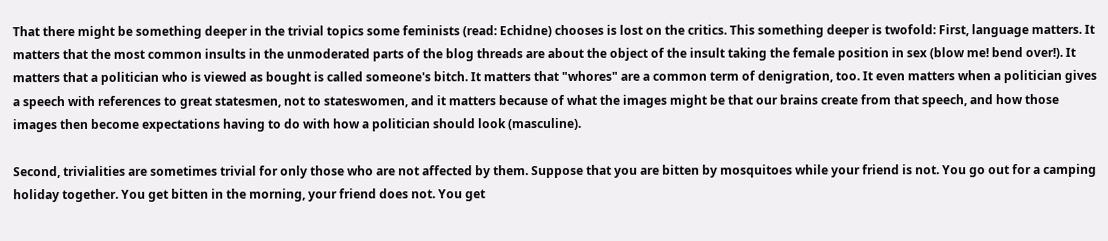That there might be something deeper in the trivial topics some feminists (read: Echidne) chooses is lost on the critics. This something deeper is twofold: First, language matters. It matters that the most common insults in the unmoderated parts of the blog threads are about the object of the insult taking the female position in sex (blow me! bend over!). It matters that a politician who is viewed as bought is called someone's bitch. It matters that "whores" are a common term of denigration, too. It even matters when a politician gives a speech with references to great statesmen, not to stateswomen, and it matters because of what the images might be that our brains create from that speech, and how those images then become expectations having to do with how a politician should look (masculine).

Second, trivialities are sometimes trivial for only those who are not affected by them. Suppose that you are bitten by mosquitoes while your friend is not. You go out for a camping holiday together. You get bitten in the morning, your friend does not. You get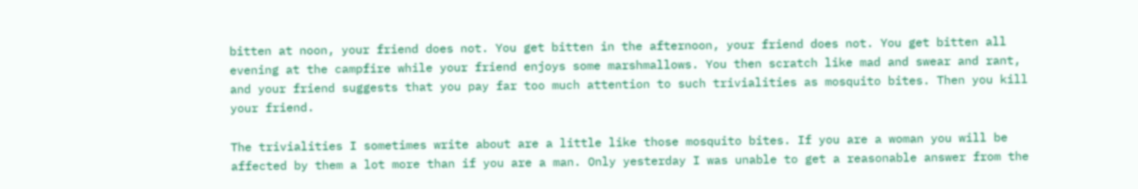bitten at noon, your friend does not. You get bitten in the afternoon, your friend does not. You get bitten all evening at the campfire while your friend enjoys some marshmallows. You then scratch like mad and swear and rant, and your friend suggests that you pay far too much attention to such trivialities as mosquito bites. Then you kill your friend.

The trivialities I sometimes write about are a little like those mosquito bites. If you are a woman you will be affected by them a lot more than if you are a man. Only yesterday I was unable to get a reasonable answer from the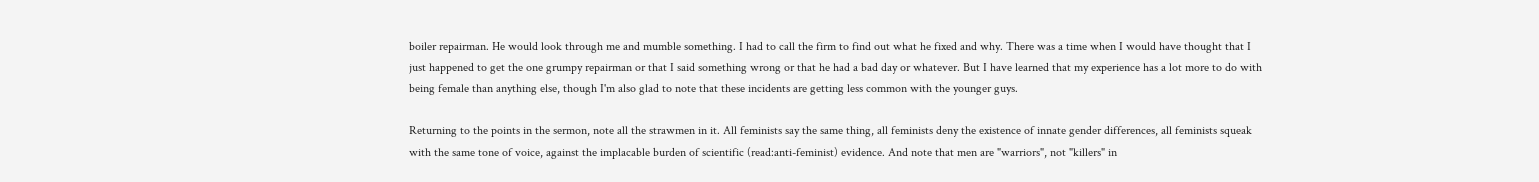boiler repairman. He would look through me and mumble something. I had to call the firm to find out what he fixed and why. There was a time when I would have thought that I just happened to get the one grumpy repairman or that I said something wrong or that he had a bad day or whatever. But I have learned that my experience has a lot more to do with being female than anything else, though I'm also glad to note that these incidents are getting less common with the younger guys.

Returning to the points in the sermon, note all the strawmen in it. All feminists say the same thing, all feminists deny the existence of innate gender differences, all feminists squeak with the same tone of voice, against the implacable burden of scientific (read:anti-feminist) evidence. And note that men are "warriors", not "killers" in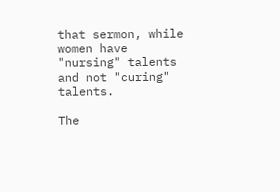that sermon, while women have "nursing" talents and not "curing" talents.

The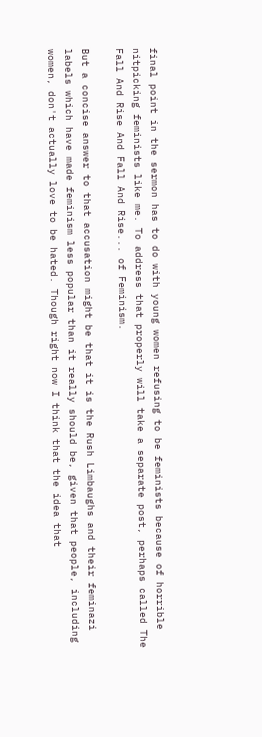final point in the sermon has to do with young women refusing to be feminists because of horrible nitpicking feminists like me. To address that properly will take a separate post, perhaps called The Fall And Rise And Fall And Rise... of Feminism.

But a concise answer to that accusation might be that it is the Rush Limbaughs and their feminazi labels which have made feminism less popular than it really should be, given that people, including women, don't actually love to be hated. Though right now I think that the idea that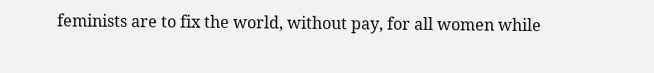feminists are to fix the world, without pay, for all women while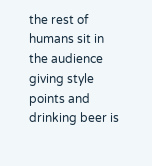the rest of humans sit in the audience giving style points and drinking beer is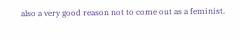also a very good reason not to come out as a feminist.